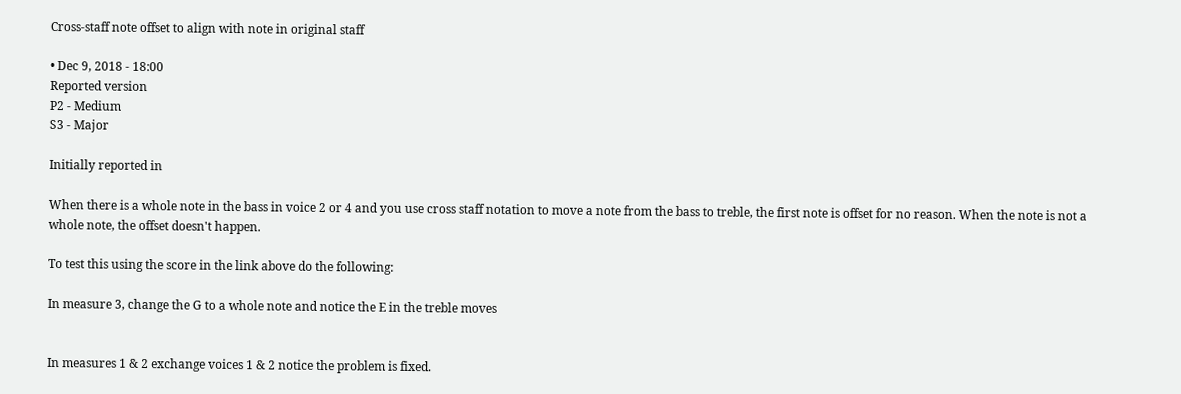Cross-staff note offset to align with note in original staff

• Dec 9, 2018 - 18:00
Reported version
P2 - Medium
S3 - Major

Initially reported in

When there is a whole note in the bass in voice 2 or 4 and you use cross staff notation to move a note from the bass to treble, the first note is offset for no reason. When the note is not a whole note, the offset doesn't happen.

To test this using the score in the link above do the following:

In measure 3, change the G to a whole note and notice the E in the treble moves


In measures 1 & 2 exchange voices 1 & 2 notice the problem is fixed.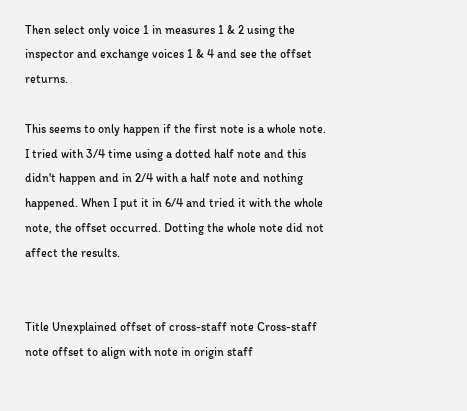Then select only voice 1 in measures 1 & 2 using the inspector and exchange voices 1 & 4 and see the offset returns.

This seems to only happen if the first note is a whole note. I tried with 3/4 time using a dotted half note and this didn't happen and in 2/4 with a half note and nothing happened. When I put it in 6/4 and tried it with the whole note, the offset occurred. Dotting the whole note did not affect the results.


Title Unexplained offset of cross-staff note Cross-staff note offset to align with note in origin staff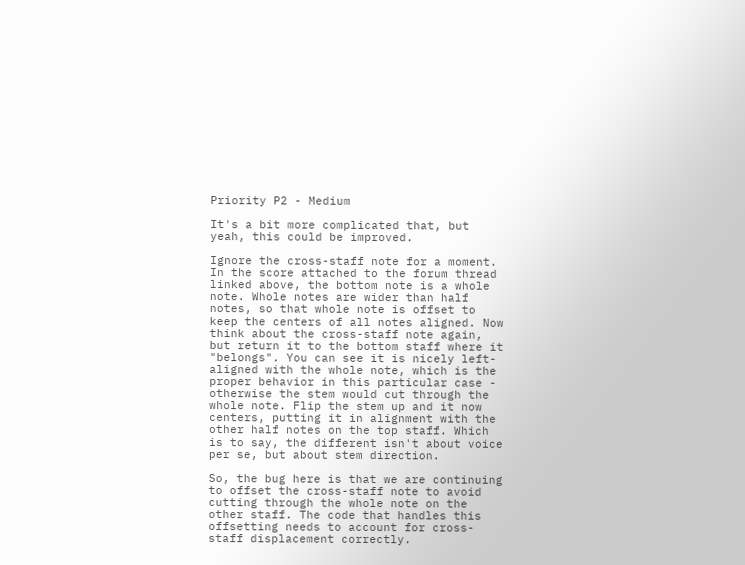Priority P2 - Medium

It's a bit more complicated that, but yeah, this could be improved.

Ignore the cross-staff note for a moment. In the score attached to the forum thread linked above, the bottom note is a whole note. Whole notes are wider than half notes, so that whole note is offset to keep the centers of all notes aligned. Now think about the cross-staff note again, but return it to the bottom staff where it "belongs". You can see it is nicely left-aligned with the whole note, which is the proper behavior in this particular case - otherwise the stem would cut through the whole note. Flip the stem up and it now centers, putting it in alignment with the other half notes on the top staff. Which is to say, the different isn't about voice per se, but about stem direction.

So, the bug here is that we are continuing to offset the cross-staff note to avoid cutting through the whole note on the other staff. The code that handles this offsetting needs to account for cross-staff displacement correctly.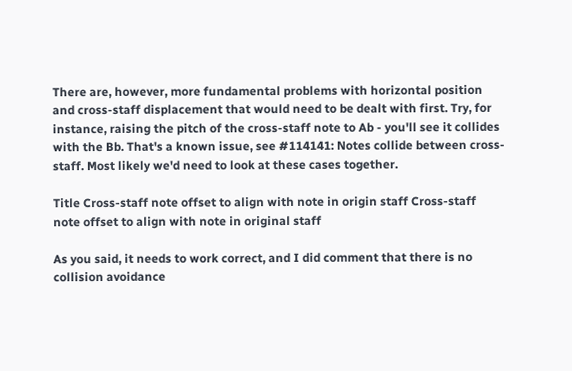There are, however, more fundamental problems with horizontal position and cross-staff displacement that would need to be dealt with first. Try, for instance, raising the pitch of the cross-staff note to Ab - you'll see it collides with the Bb. That's a known issue, see #114141: Notes collide between cross-staff. Most likely we'd need to look at these cases together.

Title Cross-staff note offset to align with note in origin staff Cross-staff note offset to align with note in original staff

As you said, it needs to work correct, and I did comment that there is no collision avoidance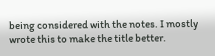being considered with the notes. I mostly wrote this to make the title better.